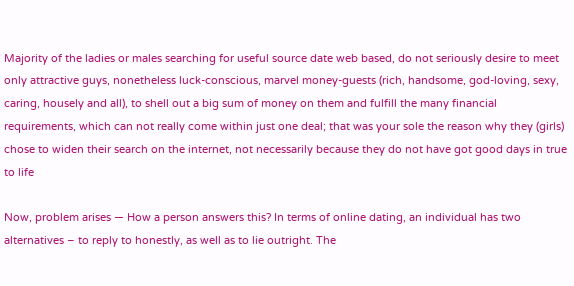Majority of the ladies or males searching for useful source date web based, do not seriously desire to meet only attractive guys, nonetheless luck-conscious, marvel money-guests (rich, handsome, god-loving, sexy, caring, housely and all), to shell out a big sum of money on them and fulfill the many financial requirements, which can not really come within just one deal; that was your sole the reason why they (girls) chose to widen their search on the internet, not necessarily because they do not have got good days in true to life

Now, problem arises — How a person answers this? In terms of online dating, an individual has two alternatives – to reply to honestly, as well as to lie outright. The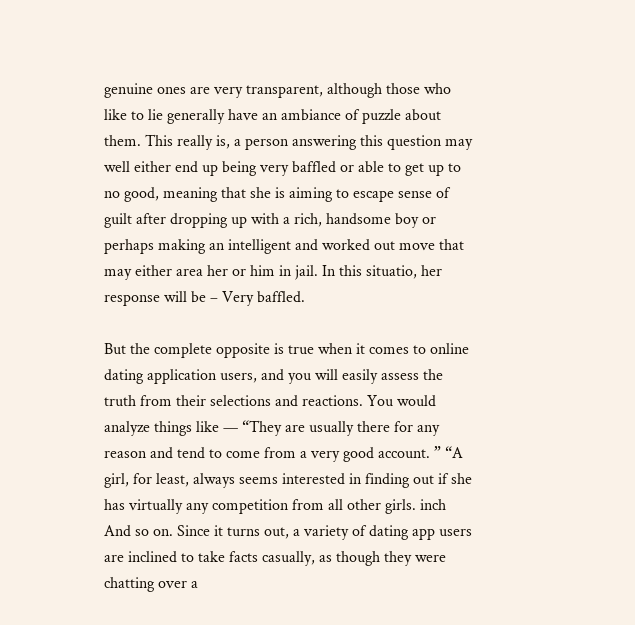genuine ones are very transparent, although those who like to lie generally have an ambiance of puzzle about them. This really is, a person answering this question may well either end up being very baffled or able to get up to no good, meaning that she is aiming to escape sense of guilt after dropping up with a rich, handsome boy or perhaps making an intelligent and worked out move that may either area her or him in jail. In this situatio, her response will be – Very baffled.

But the complete opposite is true when it comes to online dating application users, and you will easily assess the truth from their selections and reactions. You would analyze things like — “They are usually there for any reason and tend to come from a very good account. ” “A girl, for least, always seems interested in finding out if she has virtually any competition from all other girls. inch And so on. Since it turns out, a variety of dating app users are inclined to take facts casually, as though they were chatting over a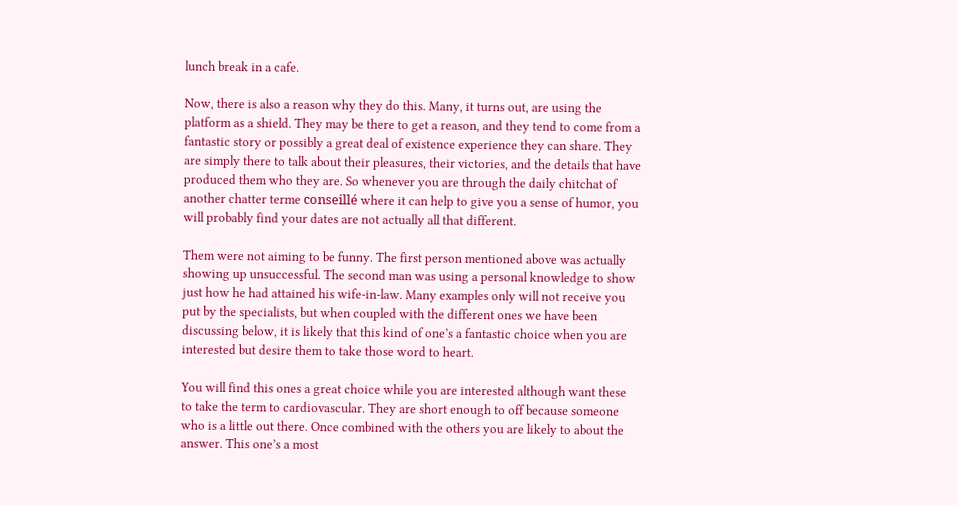lunch break in a cafe.

Now, there is also a reason why they do this. Many, it turns out, are using the platform as a shield. They may be there to get a reason, and they tend to come from a fantastic story or possibly a great deal of existence experience they can share. They are simply there to talk about their pleasures, their victories, and the details that have produced them who they are. So whenever you are through the daily chitchat of another chatter terme conseillé where it can help to give you a sense of humor, you will probably find your dates are not actually all that different.

Them were not aiming to be funny. The first person mentioned above was actually showing up unsuccessful. The second man was using a personal knowledge to show just how he had attained his wife-in-law. Many examples only will not receive you put by the specialists, but when coupled with the different ones we have been discussing below, it is likely that this kind of one’s a fantastic choice when you are interested but desire them to take those word to heart.

You will find this ones a great choice while you are interested although want these to take the term to cardiovascular. They are short enough to off because someone who is a little out there. Once combined with the others you are likely to about the answer. This one’s a most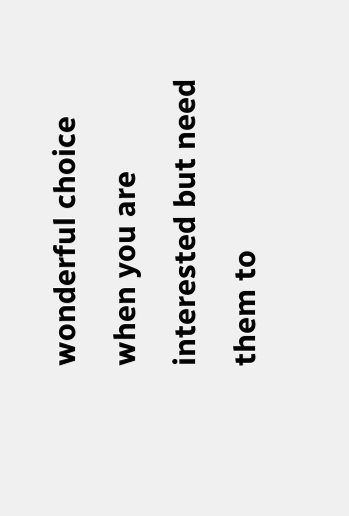wonderful choice when you are interested but need them to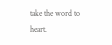take the word to heart.